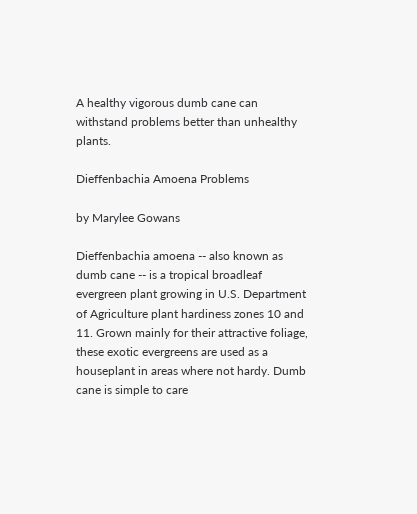A healthy vigorous dumb cane can withstand problems better than unhealthy plants.

Dieffenbachia Amoena Problems

by Marylee Gowans

Dieffenbachia amoena -- also known as dumb cane -- is a tropical broadleaf evergreen plant growing in U.S. Department of Agriculture plant hardiness zones 10 and 11. Grown mainly for their attractive foliage, these exotic evergreens are used as a houseplant in areas where not hardy. Dumb cane is simple to care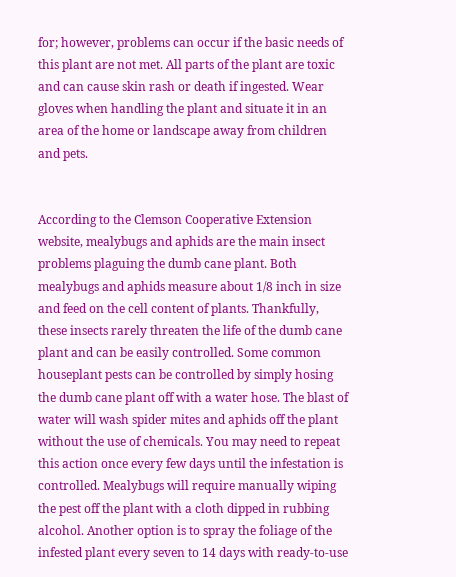for; however, problems can occur if the basic needs of this plant are not met. All parts of the plant are toxic and can cause skin rash or death if ingested. Wear gloves when handling the plant and situate it in an area of the home or landscape away from children and pets.


According to the Clemson Cooperative Extension website, mealybugs and aphids are the main insect problems plaguing the dumb cane plant. Both mealybugs and aphids measure about 1/8 inch in size and feed on the cell content of plants. Thankfully, these insects rarely threaten the life of the dumb cane plant and can be easily controlled. Some common houseplant pests can be controlled by simply hosing the dumb cane plant off with a water hose. The blast of water will wash spider mites and aphids off the plant without the use of chemicals. You may need to repeat this action once every few days until the infestation is controlled. Mealybugs will require manually wiping the pest off the plant with a cloth dipped in rubbing alcohol. Another option is to spray the foliage of the infested plant every seven to 14 days with ready-to-use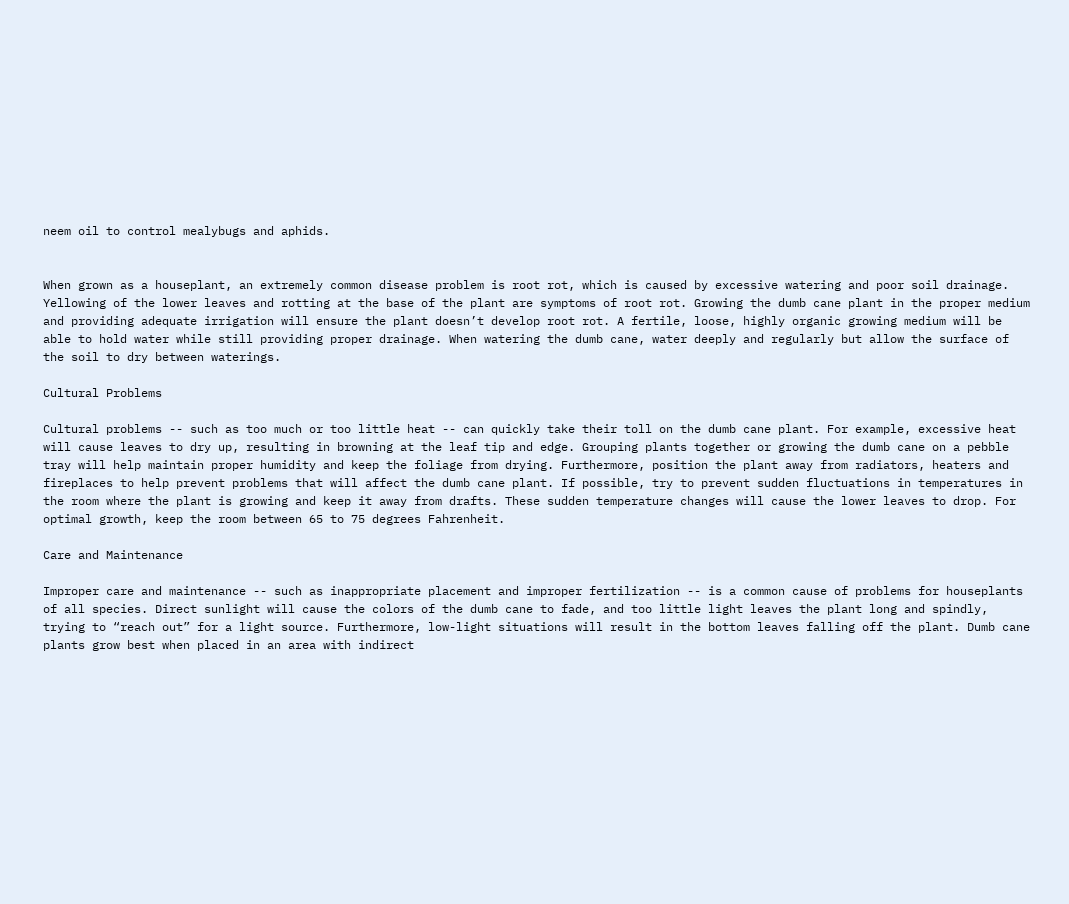neem oil to control mealybugs and aphids.


When grown as a houseplant, an extremely common disease problem is root rot, which is caused by excessive watering and poor soil drainage. Yellowing of the lower leaves and rotting at the base of the plant are symptoms of root rot. Growing the dumb cane plant in the proper medium and providing adequate irrigation will ensure the plant doesn’t develop root rot. A fertile, loose, highly organic growing medium will be able to hold water while still providing proper drainage. When watering the dumb cane, water deeply and regularly but allow the surface of the soil to dry between waterings.

Cultural Problems

Cultural problems -- such as too much or too little heat -- can quickly take their toll on the dumb cane plant. For example, excessive heat will cause leaves to dry up, resulting in browning at the leaf tip and edge. Grouping plants together or growing the dumb cane on a pebble tray will help maintain proper humidity and keep the foliage from drying. Furthermore, position the plant away from radiators, heaters and fireplaces to help prevent problems that will affect the dumb cane plant. If possible, try to prevent sudden fluctuations in temperatures in the room where the plant is growing and keep it away from drafts. These sudden temperature changes will cause the lower leaves to drop. For optimal growth, keep the room between 65 to 75 degrees Fahrenheit.

Care and Maintenance

Improper care and maintenance -- such as inappropriate placement and improper fertilization -- is a common cause of problems for houseplants of all species. Direct sunlight will cause the colors of the dumb cane to fade, and too little light leaves the plant long and spindly, trying to “reach out” for a light source. Furthermore, low-light situations will result in the bottom leaves falling off the plant. Dumb cane plants grow best when placed in an area with indirect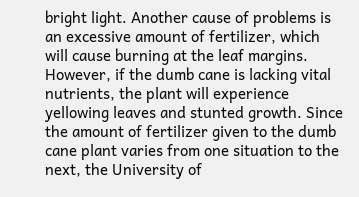bright light. Another cause of problems is an excessive amount of fertilizer, which will cause burning at the leaf margins. However, if the dumb cane is lacking vital nutrients, the plant will experience yellowing leaves and stunted growth. Since the amount of fertilizer given to the dumb cane plant varies from one situation to the next, the University of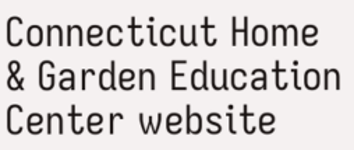Connecticut Home & Garden Education Center website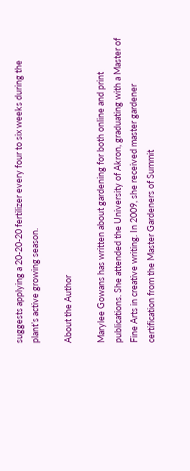suggests applying a 20-20-20 fertilizer every four to six weeks during the plant’s active growing season.

About the Author

Marylee Gowans has written about gardening for both online and print publications. She attended the University of Akron, graduating with a Master of Fine Arts in creative writing. In 2009, she received master gardener certification from the Master Gardeners of Summit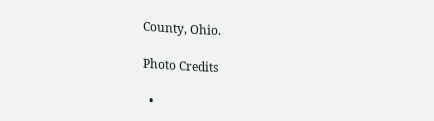County, Ohio.

Photo Credits

  •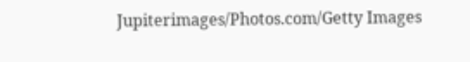Jupiterimages/Photos.com/Getty Images